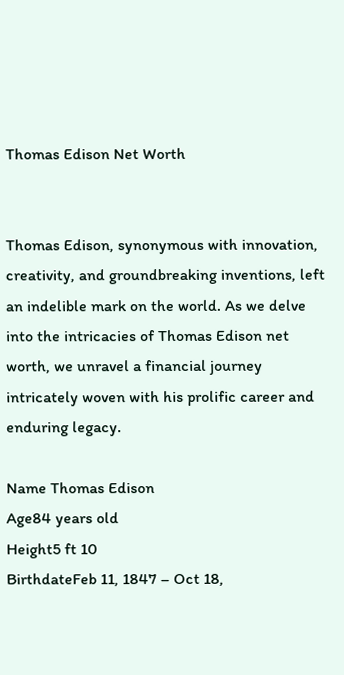Thomas Edison Net Worth


Thomas Edison, synonymous with innovation, creativity, and groundbreaking inventions, left an indelible mark on the world. As we delve into the intricacies of Thomas Edison net worth, we unravel a financial journey intricately woven with his prolific career and enduring legacy.

Name Thomas Edison
Age84 years old
Height5 ft 10
BirthdateFeb 11, 1847 – Oct 18,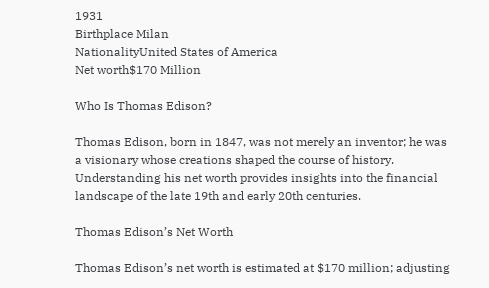1931
Birthplace Milan
NationalityUnited States of America
Net worth$170 Million

Who Is Thomas Edison?

Thomas Edison, born in 1847, was not merely an inventor; he was a visionary whose creations shaped the course of history. Understanding his net worth provides insights into the financial landscape of the late 19th and early 20th centuries.

Thomas Edison’s Net Worth

Thomas Edison’s net worth is estimated at $170 million; adjusting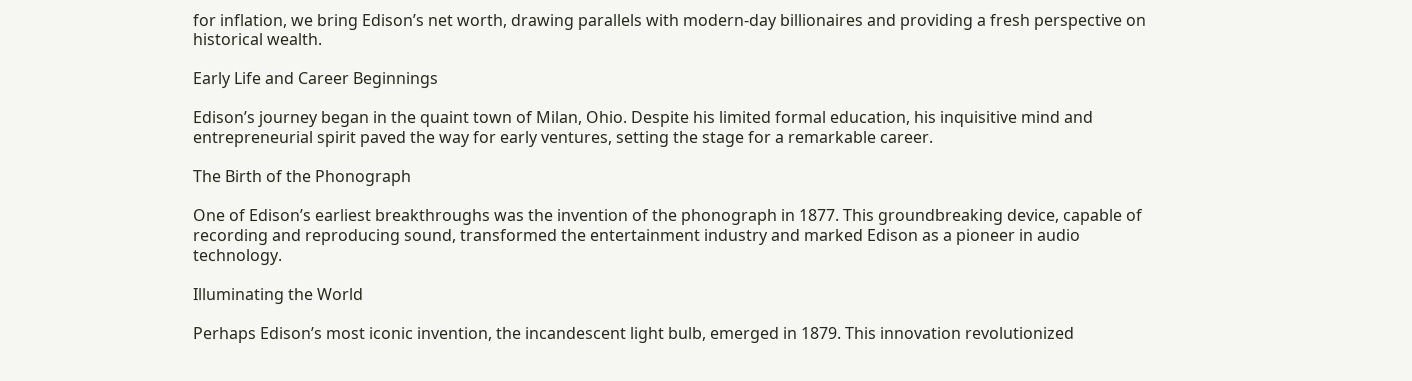for inflation, we bring Edison’s net worth, drawing parallels with modern-day billionaires and providing a fresh perspective on historical wealth.

Early Life and Career Beginnings

Edison’s journey began in the quaint town of Milan, Ohio. Despite his limited formal education, his inquisitive mind and entrepreneurial spirit paved the way for early ventures, setting the stage for a remarkable career.

The Birth of the Phonograph

One of Edison’s earliest breakthroughs was the invention of the phonograph in 1877. This groundbreaking device, capable of recording and reproducing sound, transformed the entertainment industry and marked Edison as a pioneer in audio technology.

Illuminating the World

Perhaps Edison’s most iconic invention, the incandescent light bulb, emerged in 1879. This innovation revolutionized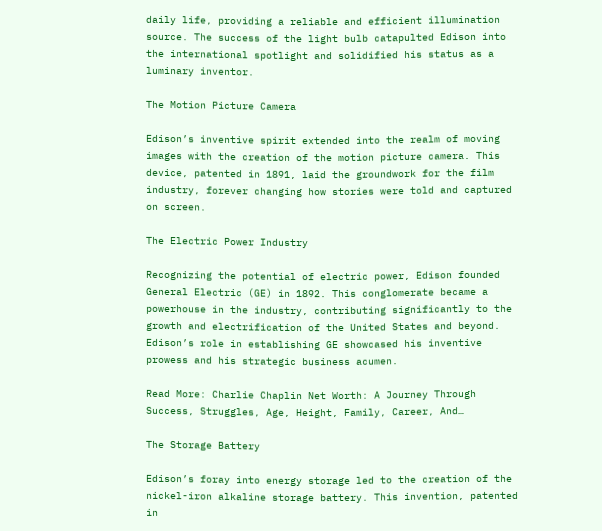daily life, providing a reliable and efficient illumination source. The success of the light bulb catapulted Edison into the international spotlight and solidified his status as a luminary inventor.

The Motion Picture Camera

Edison’s inventive spirit extended into the realm of moving images with the creation of the motion picture camera. This device, patented in 1891, laid the groundwork for the film industry, forever changing how stories were told and captured on screen.

The Electric Power Industry

Recognizing the potential of electric power, Edison founded General Electric (GE) in 1892. This conglomerate became a powerhouse in the industry, contributing significantly to the growth and electrification of the United States and beyond. Edison’s role in establishing GE showcased his inventive prowess and his strategic business acumen.

Read More: Charlie Chaplin Net Worth: A Journey Through Success, Struggles, Age, Height, Family, Career, And…

The Storage Battery

Edison’s foray into energy storage led to the creation of the nickel-iron alkaline storage battery. This invention, patented in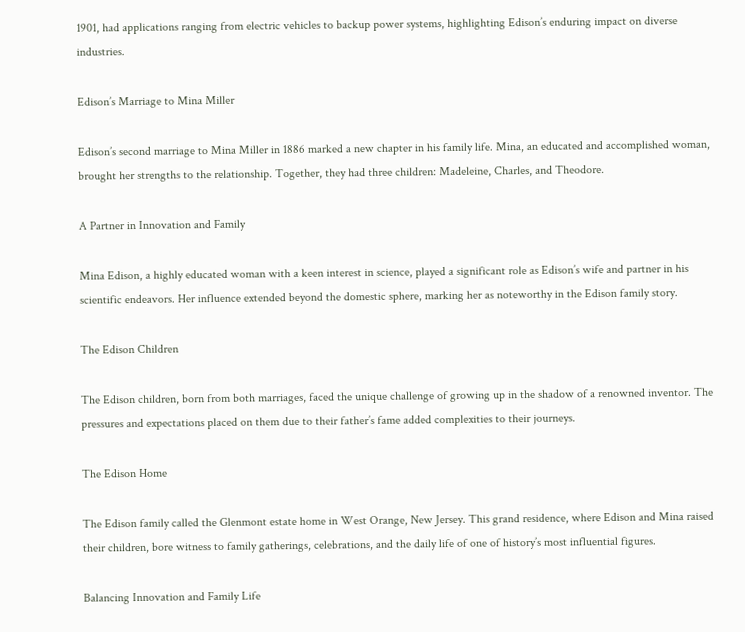1901, had applications ranging from electric vehicles to backup power systems, highlighting Edison’s enduring impact on diverse industries.

Edison’s Marriage to Mina Miller

Edison’s second marriage to Mina Miller in 1886 marked a new chapter in his family life. Mina, an educated and accomplished woman, brought her strengths to the relationship. Together, they had three children: Madeleine, Charles, and Theodore.

A Partner in Innovation and Family

Mina Edison, a highly educated woman with a keen interest in science, played a significant role as Edison’s wife and partner in his scientific endeavors. Her influence extended beyond the domestic sphere, marking her as noteworthy in the Edison family story.

The Edison Children

The Edison children, born from both marriages, faced the unique challenge of growing up in the shadow of a renowned inventor. The pressures and expectations placed on them due to their father’s fame added complexities to their journeys.

The Edison Home

The Edison family called the Glenmont estate home in West Orange, New Jersey. This grand residence, where Edison and Mina raised their children, bore witness to family gatherings, celebrations, and the daily life of one of history’s most influential figures.

Balancing Innovation and Family Life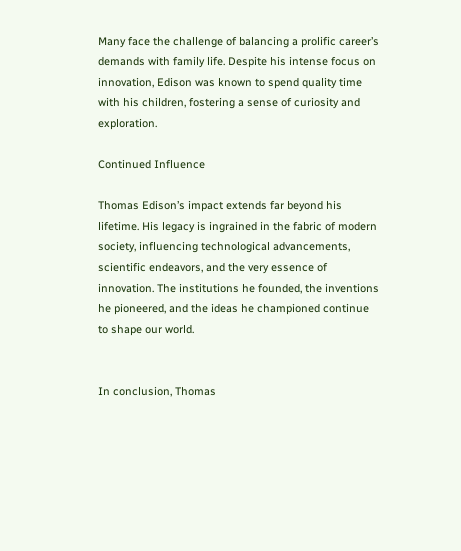Many face the challenge of balancing a prolific career’s demands with family life. Despite his intense focus on innovation, Edison was known to spend quality time with his children, fostering a sense of curiosity and exploration.

Continued Influence

Thomas Edison’s impact extends far beyond his lifetime. His legacy is ingrained in the fabric of modern society, influencing technological advancements, scientific endeavors, and the very essence of innovation. The institutions he founded, the inventions he pioneered, and the ideas he championed continue to shape our world.


In conclusion, Thomas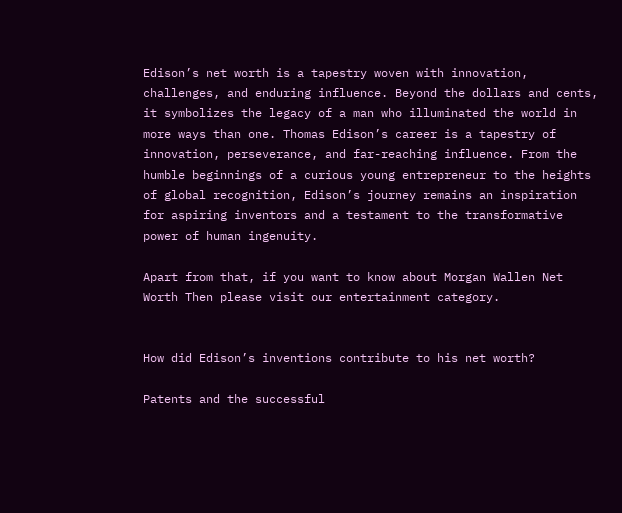Edison’s net worth is a tapestry woven with innovation, challenges, and enduring influence. Beyond the dollars and cents, it symbolizes the legacy of a man who illuminated the world in more ways than one. Thomas Edison’s career is a tapestry of innovation, perseverance, and far-reaching influence. From the humble beginnings of a curious young entrepreneur to the heights of global recognition, Edison’s journey remains an inspiration for aspiring inventors and a testament to the transformative power of human ingenuity.

Apart from that, if you want to know about Morgan Wallen Net Worth Then please visit our entertainment category.


How did Edison’s inventions contribute to his net worth?

Patents and the successful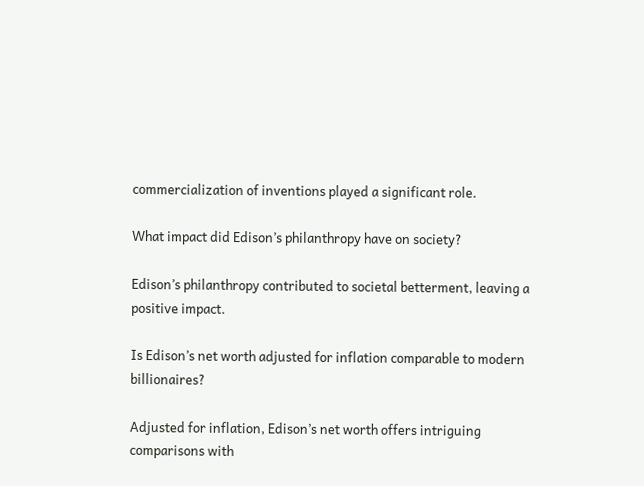commercialization of inventions played a significant role.

What impact did Edison’s philanthropy have on society?

Edison’s philanthropy contributed to societal betterment, leaving a positive impact.

Is Edison’s net worth adjusted for inflation comparable to modern billionaires?

Adjusted for inflation, Edison’s net worth offers intriguing comparisons with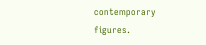contemporary figures.